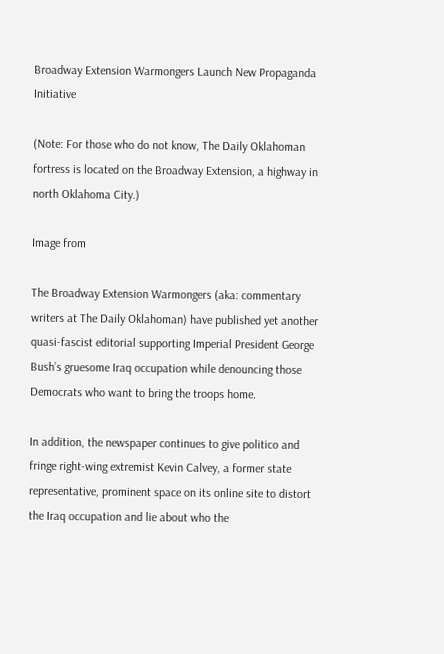Broadway Extension Warmongers Launch New Propaganda Initiative

(Note: For those who do not know, The Daily Oklahoman fortress is located on the Broadway Extension, a highway in north Oklahoma City.)

Image from

The Broadway Extension Warmongers (aka: commentary writers at The Daily Oklahoman) have published yet another quasi-fascist editorial supporting Imperial President George Bush’s gruesome Iraq occupation while denouncing those Democrats who want to bring the troops home.

In addition, the newspaper continues to give politico and fringe right-wing extremist Kevin Calvey, a former state representative, prominent space on its online site to distort the Iraq occupation and lie about who the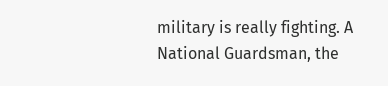military is really fighting. A National Guardsman, the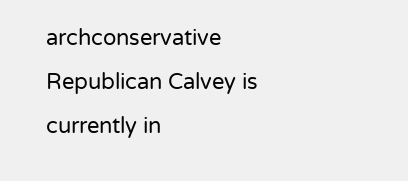archconservative Republican Calvey is currently in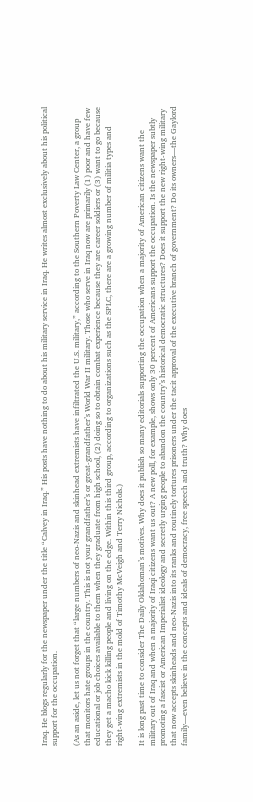Iraq. He blogs regularly for the newspaper under the title “Calvey in Iraq.” His posts have nothing to do about his military service in Iraq. He writes almost exclusively about his political support for the occupation.

(As an aside, let us not forget that “large numbers of neo-Nazis and skinhead extremists have infiltrated the U.S. military,” according to the Southern Poverty Law Center, a group that monitors hate groups in the country. This is not your grandfather’s or great-grandfather’s World War II military. Those who serve in Iraq now are primarily (1) poor and have few educational or job choices available to them when they graduate from high school, (2) doing so to obtain combat experience because they are career soldiers or (3) want to go because they get a macho kick killing people and living on the edge. Within this third group, according to organizations such as the SPLC, there are a growing number of militia types and right-wing extremists in the mold of Timothy McVeigh and Terry Nichols.)

It is long past time to consider The Daily Oklahoman’s motives. Why does it publish so many editorials supporting the occupation when a majority of American citizens want the military out of Iraq and when a majority of Iraqi citizens want us out? A new poll, for example, shows only 30 percent of Americans support the occupation. Is the newspaper subtly promoting a fascist or American Imperialist ideology and secretly urging people to abandon the country’s historical democratic structures? Does it support the new right-wing military that now accepts skinheads and neo-Nazis into its ranks and routinely tortures prisoners under the tacit approval of the executive branch of government? Do its owners—the Gaylord family—even believe in the concepts and ideals of democracy, free speech and truth? Why does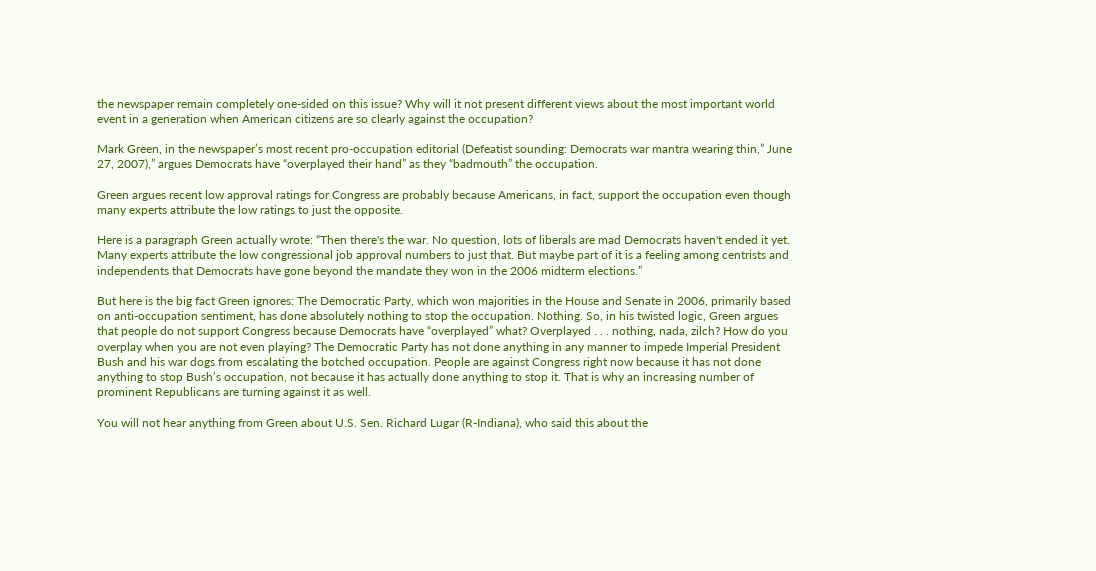the newspaper remain completely one-sided on this issue? Why will it not present different views about the most important world event in a generation when American citizens are so clearly against the occupation?

Mark Green, in the newspaper’s most recent pro-occupation editorial (Defeatist sounding: Democrats war mantra wearing thin,” June 27, 2007),” argues Democrats have “overplayed their hand” as they “badmouth” the occupation.

Green argues recent low approval ratings for Congress are probably because Americans, in fact, support the occupation even though many experts attribute the low ratings to just the opposite.

Here is a paragraph Green actually wrote: “Then there's the war. No question, lots of liberals are mad Democrats haven't ended it yet. Many experts attribute the low congressional job approval numbers to just that. But maybe part of it is a feeling among centrists and independents that Democrats have gone beyond the mandate they won in the 2006 midterm elections.”

But here is the big fact Green ignores: The Democratic Party, which won majorities in the House and Senate in 2006, primarily based on anti-occupation sentiment, has done absolutely nothing to stop the occupation. Nothing. So, in his twisted logic, Green argues that people do not support Congress because Democrats have “overplayed” what? Overplayed . . . nothing, nada, zilch? How do you overplay when you are not even playing? The Democratic Party has not done anything in any manner to impede Imperial President Bush and his war dogs from escalating the botched occupation. People are against Congress right now because it has not done anything to stop Bush’s occupation, not because it has actually done anything to stop it. That is why an increasing number of prominent Republicans are turning against it as well.

You will not hear anything from Green about U.S. Sen. Richard Lugar (R-Indiana), who said this about the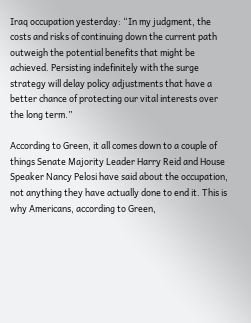Iraq occupation yesterday: “In my judgment, the costs and risks of continuing down the current path outweigh the potential benefits that might be achieved. Persisting indefinitely with the surge strategy will delay policy adjustments that have a better chance of protecting our vital interests over the long term.”

According to Green, it all comes down to a couple of things Senate Majority Leader Harry Reid and House Speaker Nancy Pelosi have said about the occupation, not anything they have actually done to end it. This is why Americans, according to Green,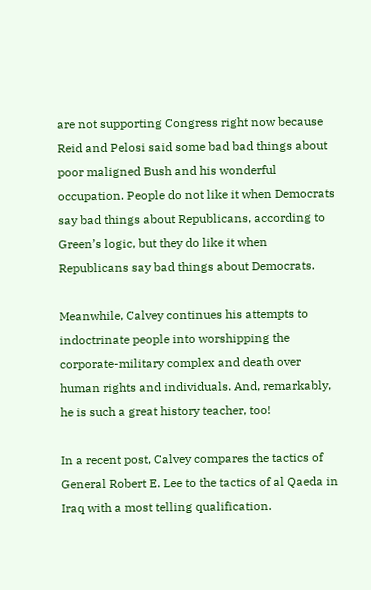are not supporting Congress right now because Reid and Pelosi said some bad bad things about poor maligned Bush and his wonderful occupation. People do not like it when Democrats say bad things about Republicans, according to Green’s logic, but they do like it when Republicans say bad things about Democrats.

Meanwhile, Calvey continues his attempts to indoctrinate people into worshipping the corporate-military complex and death over human rights and individuals. And, remarkably, he is such a great history teacher, too!

In a recent post, Calvey compares the tactics of General Robert E. Lee to the tactics of al Qaeda in Iraq with a most telling qualification.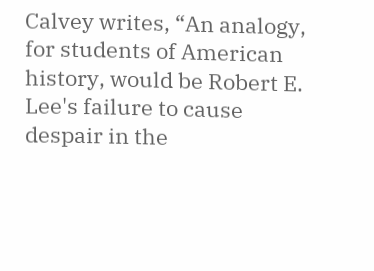Calvey writes, “An analogy, for students of American history, would be Robert E. Lee's failure to cause despair in the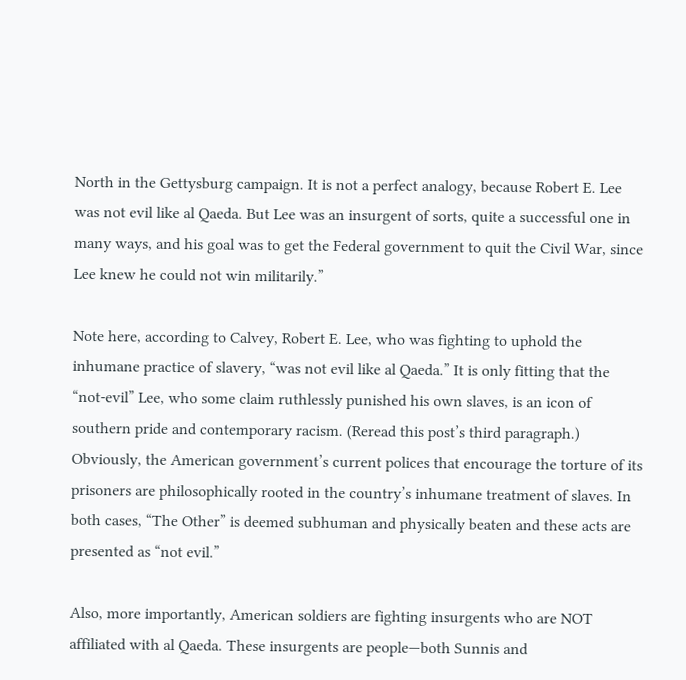North in the Gettysburg campaign. It is not a perfect analogy, because Robert E. Lee was not evil like al Qaeda. But Lee was an insurgent of sorts, quite a successful one in many ways, and his goal was to get the Federal government to quit the Civil War, since Lee knew he could not win militarily.”

Note here, according to Calvey, Robert E. Lee, who was fighting to uphold the inhumane practice of slavery, “was not evil like al Qaeda.” It is only fitting that the “not-evil” Lee, who some claim ruthlessly punished his own slaves, is an icon of southern pride and contemporary racism. (Reread this post’s third paragraph.) Obviously, the American government’s current polices that encourage the torture of its prisoners are philosophically rooted in the country’s inhumane treatment of slaves. In both cases, “The Other” is deemed subhuman and physically beaten and these acts are presented as “not evil.”

Also, more importantly, American soldiers are fighting insurgents who are NOT affiliated with al Qaeda. These insurgents are people—both Sunnis and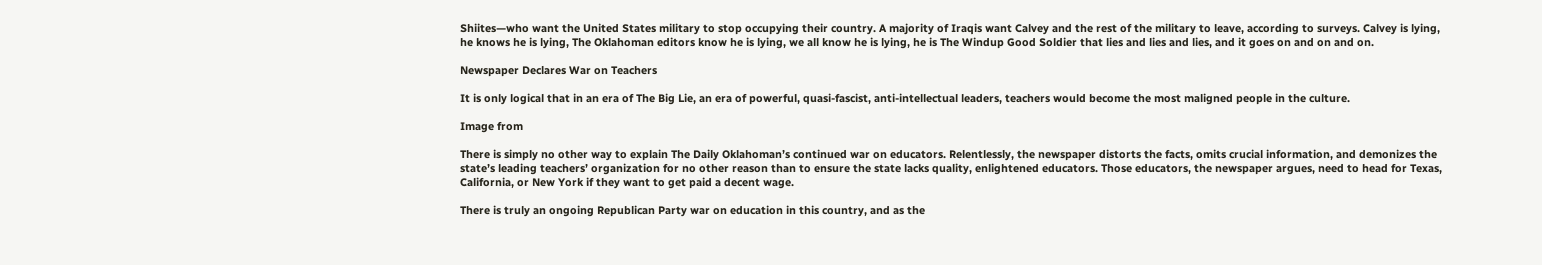Shiites—who want the United States military to stop occupying their country. A majority of Iraqis want Calvey and the rest of the military to leave, according to surveys. Calvey is lying, he knows he is lying, The Oklahoman editors know he is lying, we all know he is lying, he is The Windup Good Soldier that lies and lies and lies, and it goes on and on and on.

Newspaper Declares War on Teachers

It is only logical that in an era of The Big Lie, an era of powerful, quasi-fascist, anti-intellectual leaders, teachers would become the most maligned people in the culture.

Image from

There is simply no other way to explain The Daily Oklahoman’s continued war on educators. Relentlessly, the newspaper distorts the facts, omits crucial information, and demonizes the state’s leading teachers’ organization for no other reason than to ensure the state lacks quality, enlightened educators. Those educators, the newspaper argues, need to head for Texas, California, or New York if they want to get paid a decent wage.

There is truly an ongoing Republican Party war on education in this country, and as the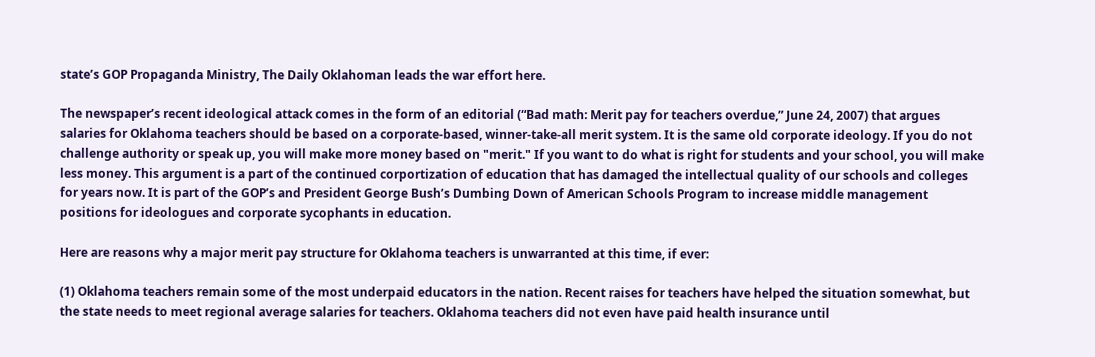state’s GOP Propaganda Ministry, The Daily Oklahoman leads the war effort here.

The newspaper’s recent ideological attack comes in the form of an editorial (“Bad math: Merit pay for teachers overdue,” June 24, 2007) that argues salaries for Oklahoma teachers should be based on a corporate-based, winner-take-all merit system. It is the same old corporate ideology. If you do not challenge authority or speak up, you will make more money based on "merit." If you want to do what is right for students and your school, you will make less money. This argument is a part of the continued corportization of education that has damaged the intellectual quality of our schools and colleges for years now. It is part of the GOP’s and President George Bush’s Dumbing Down of American Schools Program to increase middle management positions for ideologues and corporate sycophants in education.

Here are reasons why a major merit pay structure for Oklahoma teachers is unwarranted at this time, if ever:

(1) Oklahoma teachers remain some of the most underpaid educators in the nation. Recent raises for teachers have helped the situation somewhat, but the state needs to meet regional average salaries for teachers. Oklahoma teachers did not even have paid health insurance until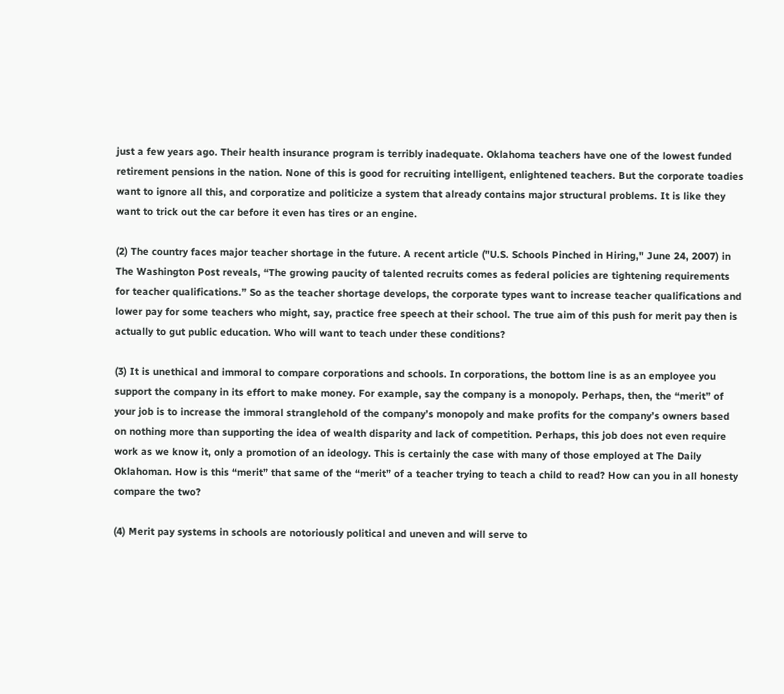just a few years ago. Their health insurance program is terribly inadequate. Oklahoma teachers have one of the lowest funded retirement pensions in the nation. None of this is good for recruiting intelligent, enlightened teachers. But the corporate toadies want to ignore all this, and corporatize and politicize a system that already contains major structural problems. It is like they want to trick out the car before it even has tires or an engine.

(2) The country faces major teacher shortage in the future. A recent article ("U.S. Schools Pinched in Hiring," June 24, 2007) in The Washington Post reveals, “The growing paucity of talented recruits comes as federal policies are tightening requirements for teacher qualifications.” So as the teacher shortage develops, the corporate types want to increase teacher qualifications and lower pay for some teachers who might, say, practice free speech at their school. The true aim of this push for merit pay then is actually to gut public education. Who will want to teach under these conditions?

(3) It is unethical and immoral to compare corporations and schools. In corporations, the bottom line is as an employee you support the company in its effort to make money. For example, say the company is a monopoly. Perhaps, then, the “merit” of your job is to increase the immoral stranglehold of the company’s monopoly and make profits for the company’s owners based on nothing more than supporting the idea of wealth disparity and lack of competition. Perhaps, this job does not even require work as we know it, only a promotion of an ideology. This is certainly the case with many of those employed at The Daily Oklahoman. How is this “merit” that same of the “merit” of a teacher trying to teach a child to read? How can you in all honesty compare the two?

(4) Merit pay systems in schools are notoriously political and uneven and will serve to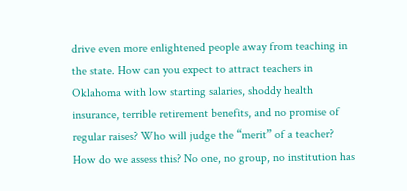drive even more enlightened people away from teaching in the state. How can you expect to attract teachers in Oklahoma with low starting salaries, shoddy health insurance, terrible retirement benefits, and no promise of regular raises? Who will judge the “merit” of a teacher? How do we assess this? No one, no group, no institution has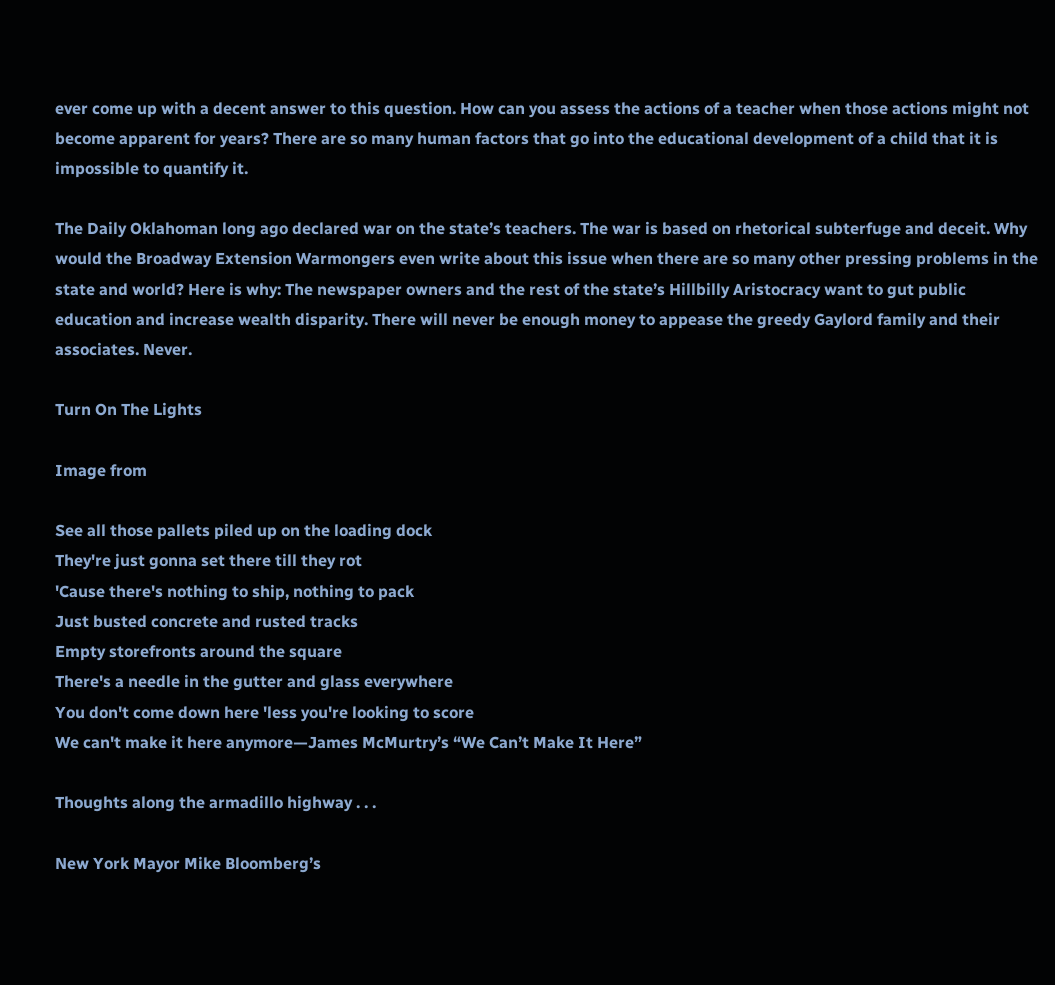ever come up with a decent answer to this question. How can you assess the actions of a teacher when those actions might not become apparent for years? There are so many human factors that go into the educational development of a child that it is impossible to quantify it.

The Daily Oklahoman long ago declared war on the state’s teachers. The war is based on rhetorical subterfuge and deceit. Why would the Broadway Extension Warmongers even write about this issue when there are so many other pressing problems in the state and world? Here is why: The newspaper owners and the rest of the state’s Hillbilly Aristocracy want to gut public education and increase wealth disparity. There will never be enough money to appease the greedy Gaylord family and their associates. Never.

Turn On The Lights

Image from

See all those pallets piled up on the loading dock
They're just gonna set there till they rot
'Cause there's nothing to ship, nothing to pack
Just busted concrete and rusted tracks
Empty storefronts around the square
There's a needle in the gutter and glass everywhere
You don't come down here 'less you're looking to score
We can't make it here anymore—James McMurtry’s “We Can’t Make It Here”

Thoughts along the armadillo highway . . .

New York Mayor Mike Bloomberg’s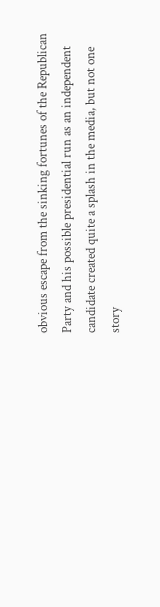obvious escape from the sinking fortunes of the Republican Party and his possible presidential run as an independent candidate created quite a splash in the media, but not one story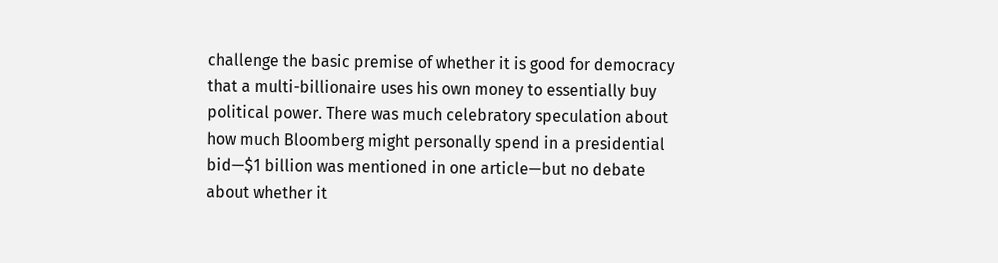challenge the basic premise of whether it is good for democracy that a multi-billionaire uses his own money to essentially buy political power. There was much celebratory speculation about how much Bloomberg might personally spend in a presidential bid—$1 billion was mentioned in one article—but no debate about whether it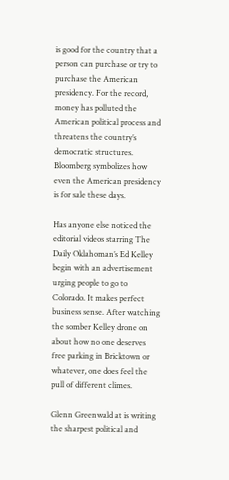is good for the country that a person can purchase or try to purchase the American presidency. For the record, money has polluted the American political process and threatens the country’s democratic structures. Bloomberg symbolizes how even the American presidency is for sale these days.

Has anyone else noticed the editorial videos starring The Daily Oklahoman’s Ed Kelley begin with an advertisement urging people to go to Colorado. It makes perfect business sense. After watching the somber Kelley drone on about how no one deserves free parking in Bricktown or whatever, one does feel the pull of different climes.

Glenn Greenwald at is writing the sharpest political and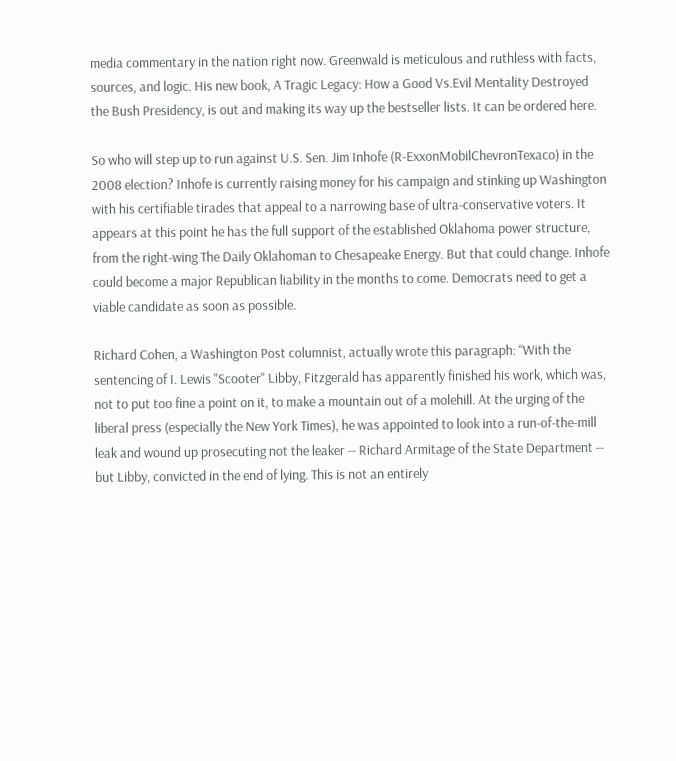media commentary in the nation right now. Greenwald is meticulous and ruthless with facts, sources, and logic. His new book, A Tragic Legacy: How a Good Vs.Evil Mentality Destroyed the Bush Presidency, is out and making its way up the bestseller lists. It can be ordered here.

So who will step up to run against U.S. Sen. Jim Inhofe (R-ExxonMobilChevronTexaco) in the 2008 election? Inhofe is currently raising money for his campaign and stinking up Washington with his certifiable tirades that appeal to a narrowing base of ultra-conservative voters. It appears at this point he has the full support of the established Oklahoma power structure, from the right-wing The Daily Oklahoman to Chesapeake Energy. But that could change. Inhofe could become a major Republican liability in the months to come. Democrats need to get a viable candidate as soon as possible.

Richard Cohen, a Washington Post columnist, actually wrote this paragraph: “With the sentencing of I. Lewis "Scooter" Libby, Fitzgerald has apparently finished his work, which was, not to put too fine a point on it, to make a mountain out of a molehill. At the urging of the liberal press (especially the New York Times), he was appointed to look into a run-of-the-mill leak and wound up prosecuting not the leaker -- Richard Armitage of the State Department -- but Libby, convicted in the end of lying. This is not an entirely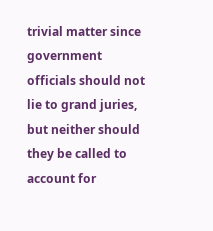trivial matter since government officials should not lie to grand juries, but neither should they be called to account for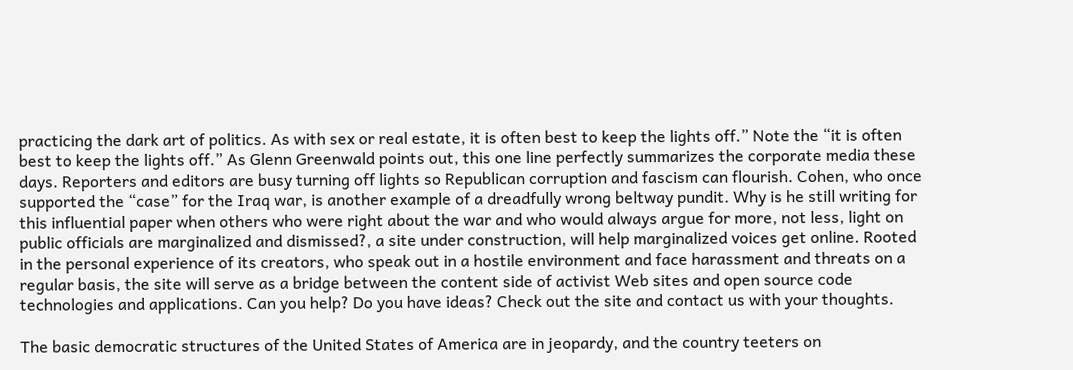practicing the dark art of politics. As with sex or real estate, it is often best to keep the lights off.” Note the “it is often best to keep the lights off.” As Glenn Greenwald points out, this one line perfectly summarizes the corporate media these days. Reporters and editors are busy turning off lights so Republican corruption and fascism can flourish. Cohen, who once supported the “case” for the Iraq war, is another example of a dreadfully wrong beltway pundit. Why is he still writing for this influential paper when others who were right about the war and who would always argue for more, not less, light on public officials are marginalized and dismissed?, a site under construction, will help marginalized voices get online. Rooted in the personal experience of its creators, who speak out in a hostile environment and face harassment and threats on a regular basis, the site will serve as a bridge between the content side of activist Web sites and open source code technologies and applications. Can you help? Do you have ideas? Check out the site and contact us with your thoughts.

The basic democratic structures of the United States of America are in jeopardy, and the country teeters on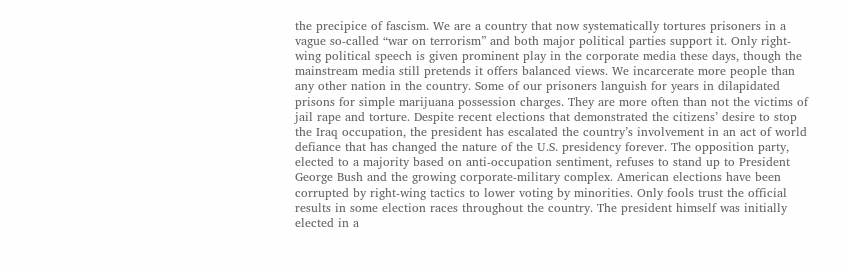the precipice of fascism. We are a country that now systematically tortures prisoners in a vague so-called “war on terrorism” and both major political parties support it. Only right-wing political speech is given prominent play in the corporate media these days, though the mainstream media still pretends it offers balanced views. We incarcerate more people than any other nation in the country. Some of our prisoners languish for years in dilapidated prisons for simple marijuana possession charges. They are more often than not the victims of jail rape and torture. Despite recent elections that demonstrated the citizens’ desire to stop the Iraq occupation, the president has escalated the country’s involvement in an act of world defiance that has changed the nature of the U.S. presidency forever. The opposition party, elected to a majority based on anti-occupation sentiment, refuses to stand up to President George Bush and the growing corporate-military complex. American elections have been corrupted by right-wing tactics to lower voting by minorities. Only fools trust the official results in some election races throughout the country. The president himself was initially elected in a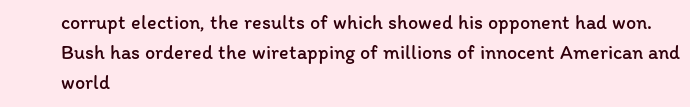corrupt election, the results of which showed his opponent had won. Bush has ordered the wiretapping of millions of innocent American and world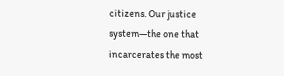citizens. Our justice system—the one that incarcerates the most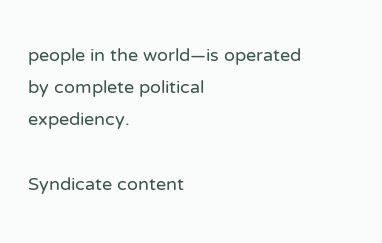people in the world—is operated by complete political expediency.

Syndicate content